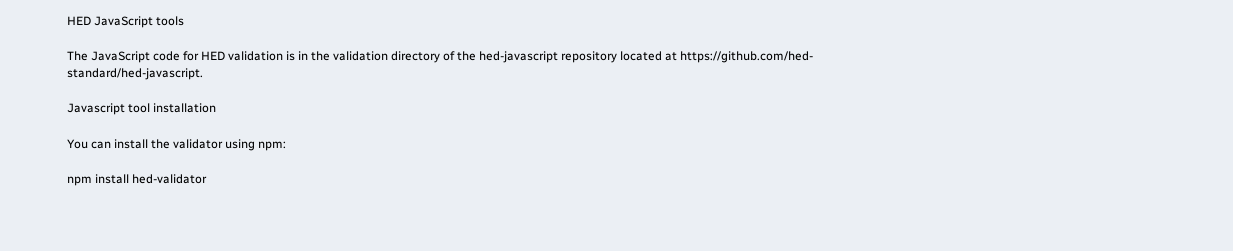HED JavaScript tools

The JavaScript code for HED validation is in the validation directory of the hed-javascript repository located at https://github.com/hed-standard/hed-javascript.

Javascript tool installation

You can install the validator using npm:

npm install hed-validator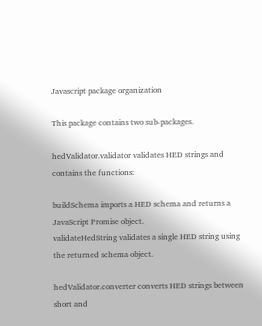Javascript package organization

This package contains two sub-packages.

hedValidator.validator validates HED strings and contains the functions:

buildSchema imports a HED schema and returns a JavaScript Promise object.
validateHedString validates a single HED string using the returned schema object.

hedValidator.converter converts HED strings between short and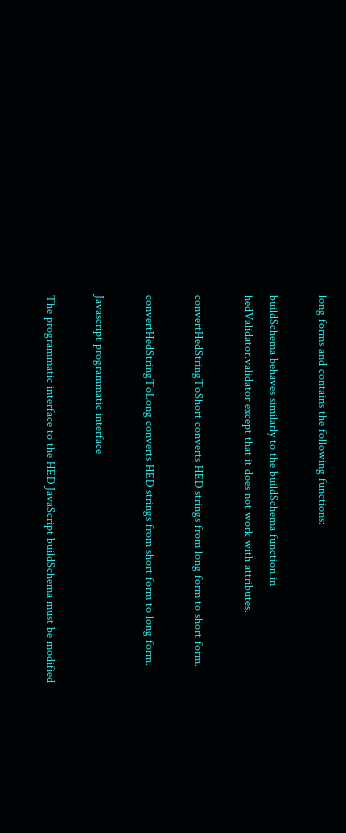long forms and contains the following functions:

buildSchema behaves similarly to the buildSchema function in hedValidator.validator except that it does not work with attributes.

convertHedStringToShort converts HED strings from long form to short form.

convertHedStringToLong converts HED strings from short form to long form.

Javascript programmatic interface

The programmatic interface to the HED JavaScript buildSchema must be modified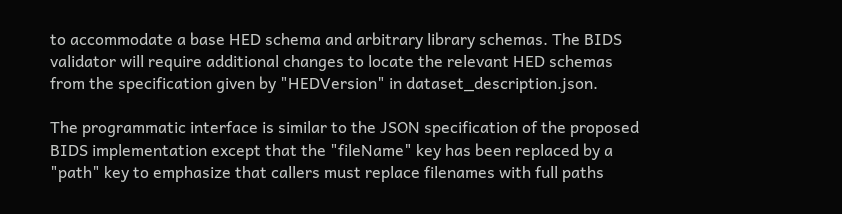to accommodate a base HED schema and arbitrary library schemas. The BIDS validator will require additional changes to locate the relevant HED schemas from the specification given by "HEDVersion" in dataset_description.json.

The programmatic interface is similar to the JSON specification of the proposed BIDS implementation except that the "fileName" key has been replaced by a "path" key to emphasize that callers must replace filenames with full paths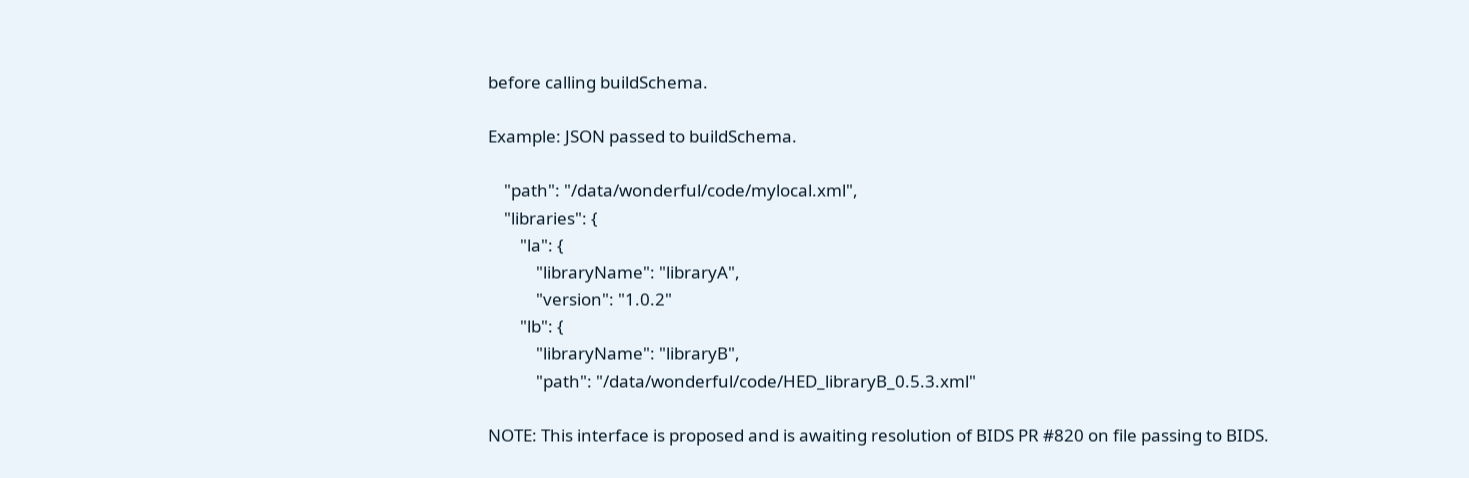before calling buildSchema.

Example: JSON passed to buildSchema.

    "path": "/data/wonderful/code/mylocal.xml",
    "libraries": {
        "la": {
            "libraryName": "libraryA",
            "version": "1.0.2"
        "lb": {
            "libraryName": "libraryB",
            "path": "/data/wonderful/code/HED_libraryB_0.5.3.xml"

NOTE: This interface is proposed and is awaiting resolution of BIDS PR #820 on file passing to BIDS.